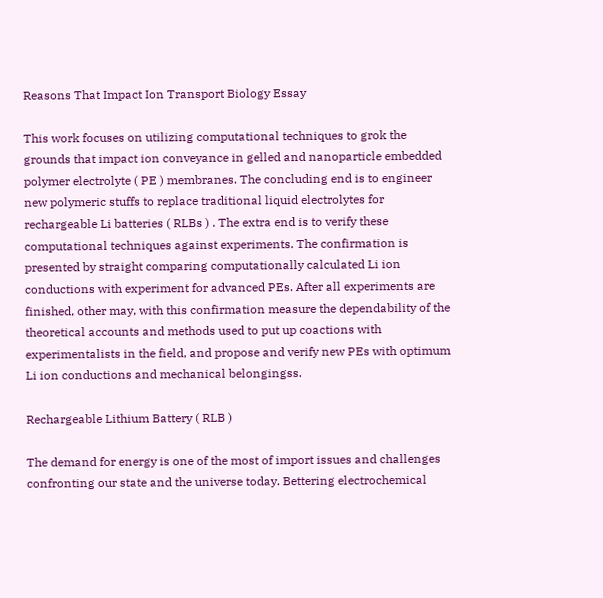Reasons That Impact Ion Transport Biology Essay

This work focuses on utilizing computational techniques to grok the grounds that impact ion conveyance in gelled and nanoparticle embedded polymer electrolyte ( PE ) membranes. The concluding end is to engineer new polymeric stuffs to replace traditional liquid electrolytes for rechargeable Li batteries ( RLBs ) . The extra end is to verify these computational techniques against experiments. The confirmation is presented by straight comparing computationally calculated Li ion conductions with experiment for advanced PEs. After all experiments are finished, other may, with this confirmation measure the dependability of the theoretical accounts and methods used to put up coactions with experimentalists in the field, and propose and verify new PEs with optimum Li ion conductions and mechanical belongingss.

Rechargeable Lithium Battery ( RLB )

The demand for energy is one of the most of import issues and challenges confronting our state and the universe today. Bettering electrochemical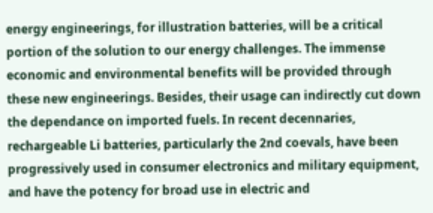energy engineerings, for illustration batteries, will be a critical portion of the solution to our energy challenges. The immense economic and environmental benefits will be provided through these new engineerings. Besides, their usage can indirectly cut down the dependance on imported fuels. In recent decennaries, rechargeable Li batteries, particularly the 2nd coevals, have been progressively used in consumer electronics and military equipment, and have the potency for broad use in electric and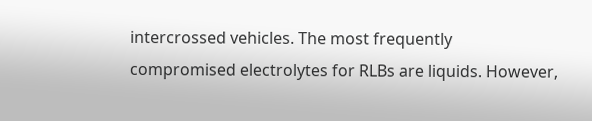intercrossed vehicles. The most frequently compromised electrolytes for RLBs are liquids. However,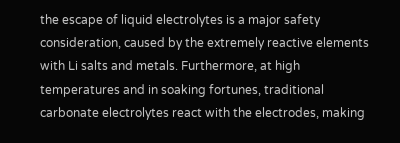the escape of liquid electrolytes is a major safety consideration, caused by the extremely reactive elements with Li salts and metals. Furthermore, at high temperatures and in soaking fortunes, traditional carbonate electrolytes react with the electrodes, making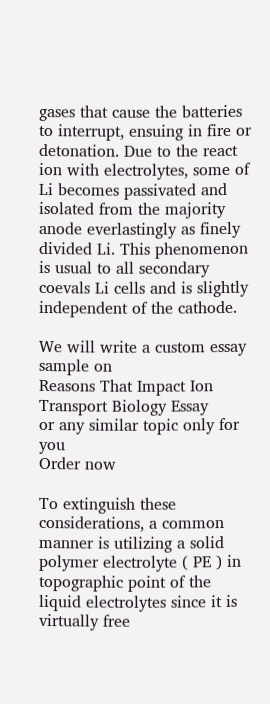gases that cause the batteries to interrupt, ensuing in fire or detonation. Due to the react ion with electrolytes, some of Li becomes passivated and isolated from the majority anode everlastingly as finely divided Li. This phenomenon is usual to all secondary coevals Li cells and is slightly independent of the cathode.

We will write a custom essay sample on
Reasons That Impact Ion Transport Biology Essay
or any similar topic only for you
Order now

To extinguish these considerations, a common manner is utilizing a solid polymer electrolyte ( PE ) in topographic point of the liquid electrolytes since it is virtually free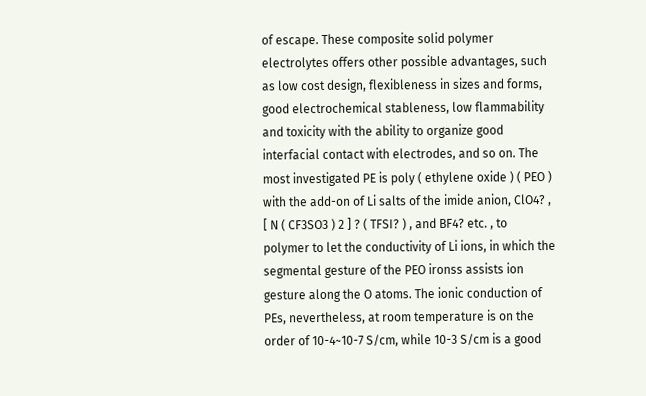of escape. These composite solid polymer electrolytes offers other possible advantages, such as low cost design, flexibleness in sizes and forms, good electrochemical stableness, low flammability and toxicity with the ability to organize good interfacial contact with electrodes, and so on. The most investigated PE is poly ( ethylene oxide ) ( PEO ) with the add-on of Li salts of the imide anion, ClO4? , [ N ( CF3SO3 ) 2 ] ? ( TFSI? ) , and BF4? etc. , to polymer to let the conductivity of Li ions, in which the segmental gesture of the PEO ironss assists ion gesture along the O atoms. The ionic conduction of PEs, nevertheless, at room temperature is on the order of 10-4~10-7 S/cm, while 10-3 S/cm is a good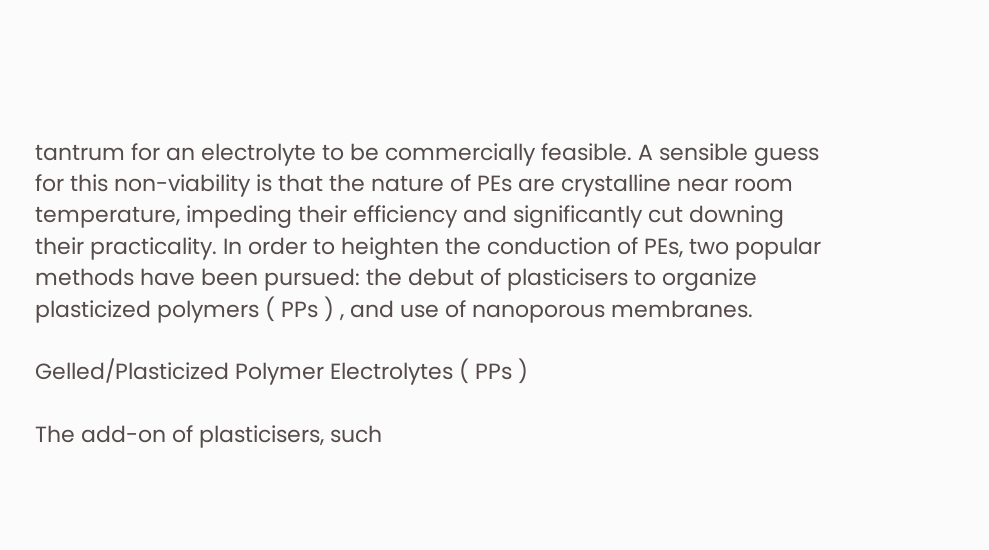tantrum for an electrolyte to be commercially feasible. A sensible guess for this non-viability is that the nature of PEs are crystalline near room temperature, impeding their efficiency and significantly cut downing their practicality. In order to heighten the conduction of PEs, two popular methods have been pursued: the debut of plasticisers to organize plasticized polymers ( PPs ) , and use of nanoporous membranes.

Gelled/Plasticized Polymer Electrolytes ( PPs )

The add-on of plasticisers, such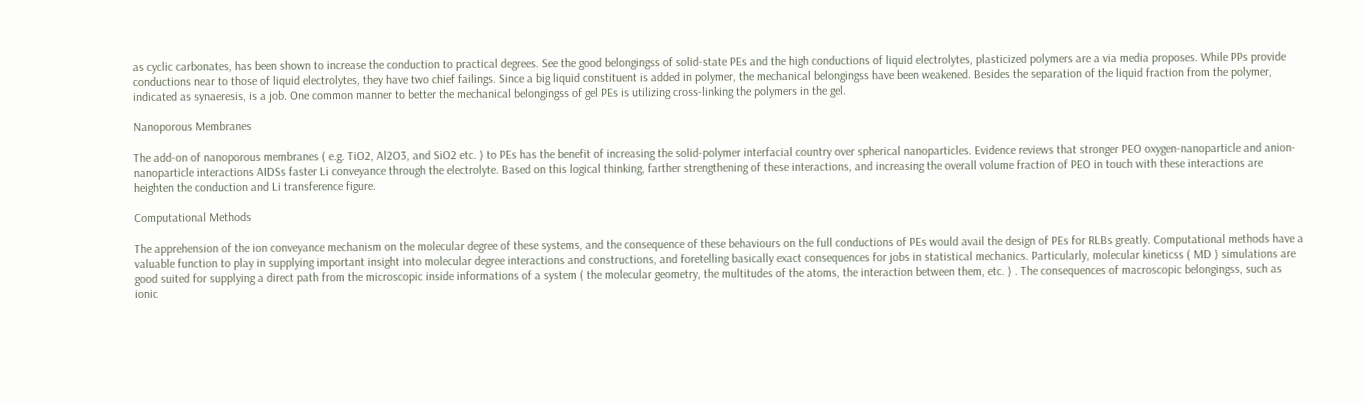as cyclic carbonates, has been shown to increase the conduction to practical degrees. See the good belongingss of solid-state PEs and the high conductions of liquid electrolytes, plasticized polymers are a via media proposes. While PPs provide conductions near to those of liquid electrolytes, they have two chief failings. Since a big liquid constituent is added in polymer, the mechanical belongingss have been weakened. Besides the separation of the liquid fraction from the polymer, indicated as synaeresis, is a job. One common manner to better the mechanical belongingss of gel PEs is utilizing cross-linking the polymers in the gel.

Nanoporous Membranes

The add-on of nanoporous membranes ( e.g. TiO2, Al2O3, and SiO2 etc. ) to PEs has the benefit of increasing the solid-polymer interfacial country over spherical nanoparticles. Evidence reviews that stronger PEO oxygen-nanoparticle and anion-nanoparticle interactions AIDSs faster Li conveyance through the electrolyte. Based on this logical thinking, farther strengthening of these interactions, and increasing the overall volume fraction of PEO in touch with these interactions are heighten the conduction and Li transference figure.

Computational Methods

The apprehension of the ion conveyance mechanism on the molecular degree of these systems, and the consequence of these behaviours on the full conductions of PEs would avail the design of PEs for RLBs greatly. Computational methods have a valuable function to play in supplying important insight into molecular degree interactions and constructions, and foretelling basically exact consequences for jobs in statistical mechanics. Particularly, molecular kineticss ( MD ) simulations are good suited for supplying a direct path from the microscopic inside informations of a system ( the molecular geometry, the multitudes of the atoms, the interaction between them, etc. ) . The consequences of macroscopic belongingss, such as ionic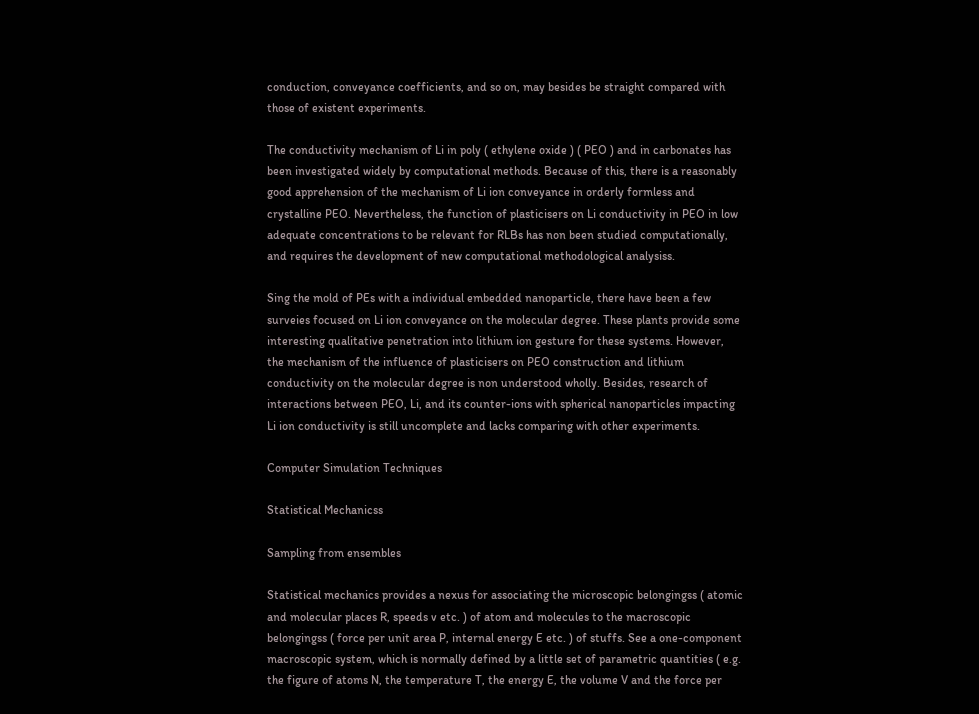conduction, conveyance coefficients, and so on, may besides be straight compared with those of existent experiments.

The conductivity mechanism of Li in poly ( ethylene oxide ) ( PEO ) and in carbonates has been investigated widely by computational methods. Because of this, there is a reasonably good apprehension of the mechanism of Li ion conveyance in orderly formless and crystalline PEO. Nevertheless, the function of plasticisers on Li conductivity in PEO in low adequate concentrations to be relevant for RLBs has non been studied computationally, and requires the development of new computational methodological analysiss.

Sing the mold of PEs with a individual embedded nanoparticle, there have been a few surveies focused on Li ion conveyance on the molecular degree. These plants provide some interesting qualitative penetration into lithium ion gesture for these systems. However, the mechanism of the influence of plasticisers on PEO construction and lithium conductivity on the molecular degree is non understood wholly. Besides, research of interactions between PEO, Li, and its counter-ions with spherical nanoparticles impacting Li ion conductivity is still uncomplete and lacks comparing with other experiments.

Computer Simulation Techniques

Statistical Mechanicss

Sampling from ensembles

Statistical mechanics provides a nexus for associating the microscopic belongingss ( atomic and molecular places R, speeds v etc. ) of atom and molecules to the macroscopic belongingss ( force per unit area P, internal energy E etc. ) of stuffs. See a one-component macroscopic system, which is normally defined by a little set of parametric quantities ( e.g. the figure of atoms N, the temperature T, the energy E, the volume V and the force per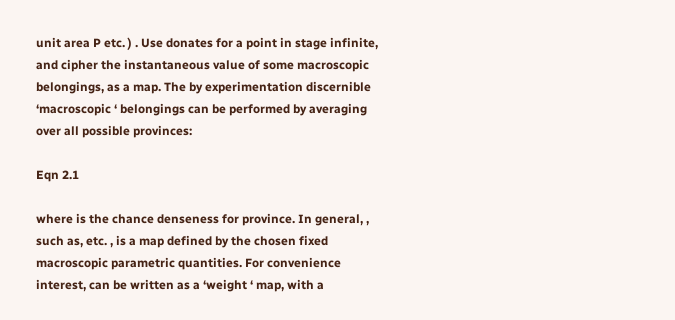unit area P etc. ) . Use donates for a point in stage infinite, and cipher the instantaneous value of some macroscopic belongings, as a map. The by experimentation discernible ‘macroscopic ‘ belongings can be performed by averaging over all possible provinces:

Eqn 2.1

where is the chance denseness for province. In general, , such as, etc. , is a map defined by the chosen fixed macroscopic parametric quantities. For convenience interest, can be written as a ‘weight ‘ map, with a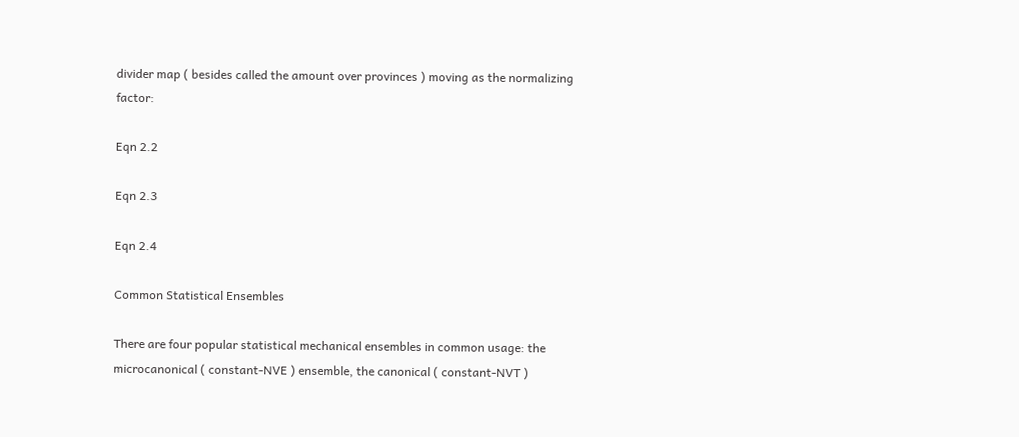divider map ( besides called the amount over provinces ) moving as the normalizing factor:

Eqn 2.2

Eqn 2.3

Eqn 2.4

Common Statistical Ensembles

There are four popular statistical mechanical ensembles in common usage: the microcanonical ( constant-NVE ) ensemble, the canonical ( constant-NVT )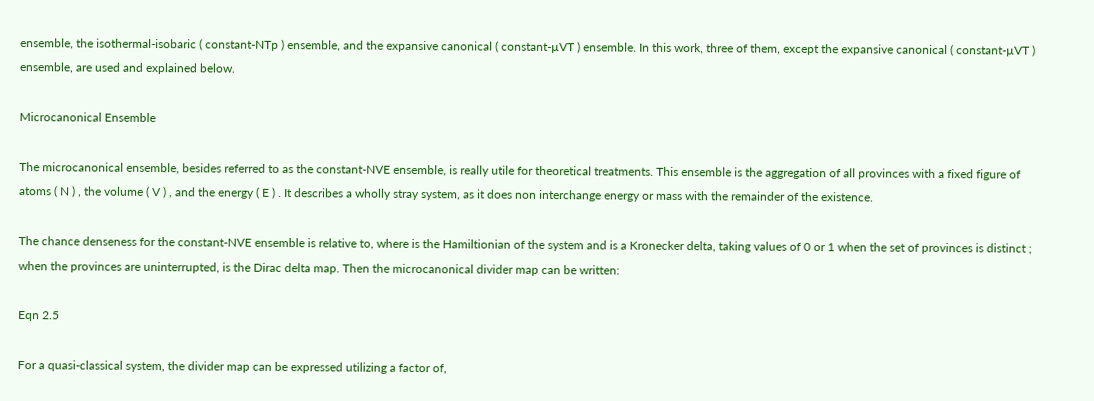ensemble, the isothermal-isobaric ( constant-NTp ) ensemble, and the expansive canonical ( constant-µVT ) ensemble. In this work, three of them, except the expansive canonical ( constant-µVT ) ensemble, are used and explained below.

Microcanonical Ensemble

The microcanonical ensemble, besides referred to as the constant-NVE ensemble, is really utile for theoretical treatments. This ensemble is the aggregation of all provinces with a fixed figure of atoms ( N ) , the volume ( V ) , and the energy ( E ) . It describes a wholly stray system, as it does non interchange energy or mass with the remainder of the existence.

The chance denseness for the constant-NVE ensemble is relative to, where is the Hamiltionian of the system and is a Kronecker delta, taking values of 0 or 1 when the set of provinces is distinct ; when the provinces are uninterrupted, is the Dirac delta map. Then the microcanonical divider map can be written:

Eqn 2.5

For a quasi-classical system, the divider map can be expressed utilizing a factor of,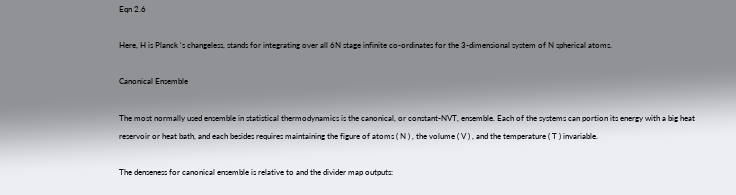Eqn 2.6

Here, H is Planck ‘s changeless, stands for integrating over all 6N stage infinite co-ordinates for the 3-dimensional system of N spherical atoms.

Canonical Ensemble

The most normally used ensemble in statistical thermodynamics is the canonical, or constant-NVT, ensemble. Each of the systems can portion its energy with a big heat reservoir or heat bath, and each besides requires maintaining the figure of atoms ( N ) , the volume ( V ) , and the temperature ( T ) invariable.

The denseness for canonical ensemble is relative to and the divider map outputs: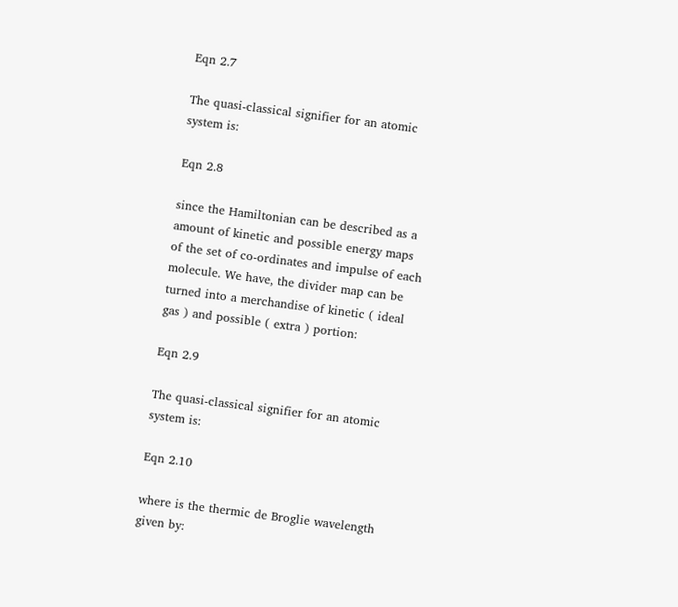Eqn 2.7

The quasi-classical signifier for an atomic system is:

Eqn 2.8

since the Hamiltonian can be described as a amount of kinetic and possible energy maps of the set of co-ordinates and impulse of each molecule. We have, the divider map can be turned into a merchandise of kinetic ( ideal gas ) and possible ( extra ) portion:

Eqn 2.9

The quasi-classical signifier for an atomic system is:

Eqn 2.10

where is the thermic de Broglie wavelength given by: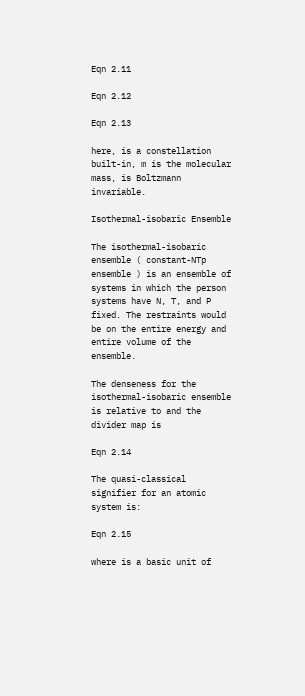Eqn 2.11

Eqn 2.12

Eqn 2.13

here, is a constellation built-in, m is the molecular mass, is Boltzmann invariable.

Isothermal-isobaric Ensemble

The isothermal-isobaric ensemble ( constant-NTp ensemble ) is an ensemble of systems in which the person systems have N, T, and P fixed. The restraints would be on the entire energy and entire volume of the ensemble.

The denseness for the isothermal-isobaric ensemble is relative to and the divider map is

Eqn 2.14

The quasi-classical signifier for an atomic system is:

Eqn 2.15

where is a basic unit of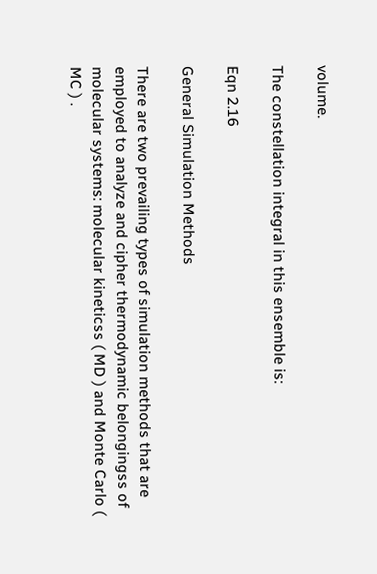volume.

The constellation integral in this ensemble is:

Eqn 2.16

General Simulation Methods

There are two prevailing types of simulation methods that are employed to analyze and cipher thermodynamic belongingss of molecular systems: molecular kineticss ( MD ) and Monte Carlo ( MC ) .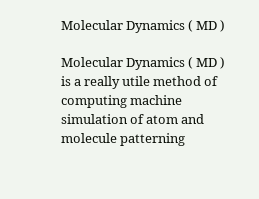Molecular Dynamics ( MD )

Molecular Dynamics ( MD ) is a really utile method of computing machine simulation of atom and molecule patterning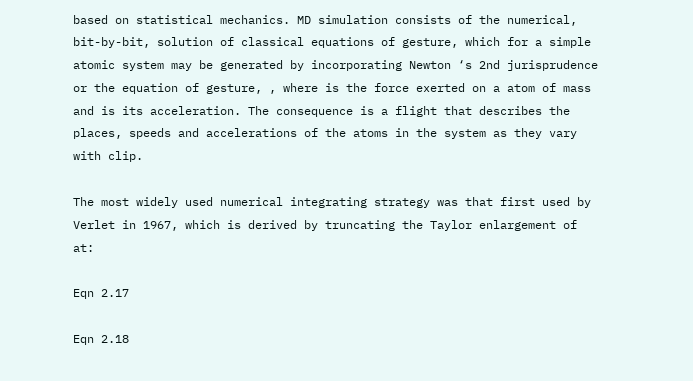based on statistical mechanics. MD simulation consists of the numerical, bit-by-bit, solution of classical equations of gesture, which for a simple atomic system may be generated by incorporating Newton ‘s 2nd jurisprudence or the equation of gesture, , where is the force exerted on a atom of mass and is its acceleration. The consequence is a flight that describes the places, speeds and accelerations of the atoms in the system as they vary with clip.

The most widely used numerical integrating strategy was that first used by Verlet in 1967, which is derived by truncating the Taylor enlargement of at:

Eqn 2.17

Eqn 2.18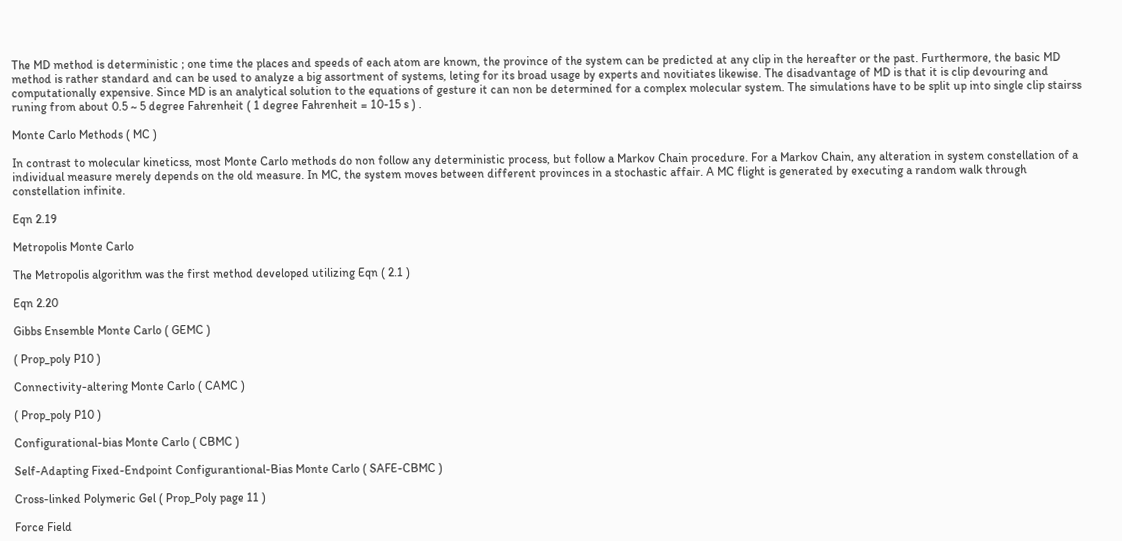The MD method is deterministic ; one time the places and speeds of each atom are known, the province of the system can be predicted at any clip in the hereafter or the past. Furthermore, the basic MD method is rather standard and can be used to analyze a big assortment of systems, leting for its broad usage by experts and novitiates likewise. The disadvantage of MD is that it is clip devouring and computationally expensive. Since MD is an analytical solution to the equations of gesture it can non be determined for a complex molecular system. The simulations have to be split up into single clip stairss runing from about 0.5 ~ 5 degree Fahrenheit ( 1 degree Fahrenheit = 10-15 s ) .

Monte Carlo Methods ( MC )

In contrast to molecular kineticss, most Monte Carlo methods do non follow any deterministic process, but follow a Markov Chain procedure. For a Markov Chain, any alteration in system constellation of a individual measure merely depends on the old measure. In MC, the system moves between different provinces in a stochastic affair. A MC flight is generated by executing a random walk through constellation infinite.

Eqn 2.19

Metropolis Monte Carlo

The Metropolis algorithm was the first method developed utilizing Eqn ( 2.1 )

Eqn 2.20

Gibbs Ensemble Monte Carlo ( GEMC )

( Prop_poly P10 )

Connectivity-altering Monte Carlo ( CAMC )

( Prop_poly P10 )

Configurational-bias Monte Carlo ( CBMC )

Self-Adapting Fixed-Endpoint Configurantional-Bias Monte Carlo ( SAFE-CBMC )

Cross-linked Polymeric Gel ( Prop_Poly page 11 )

Force Field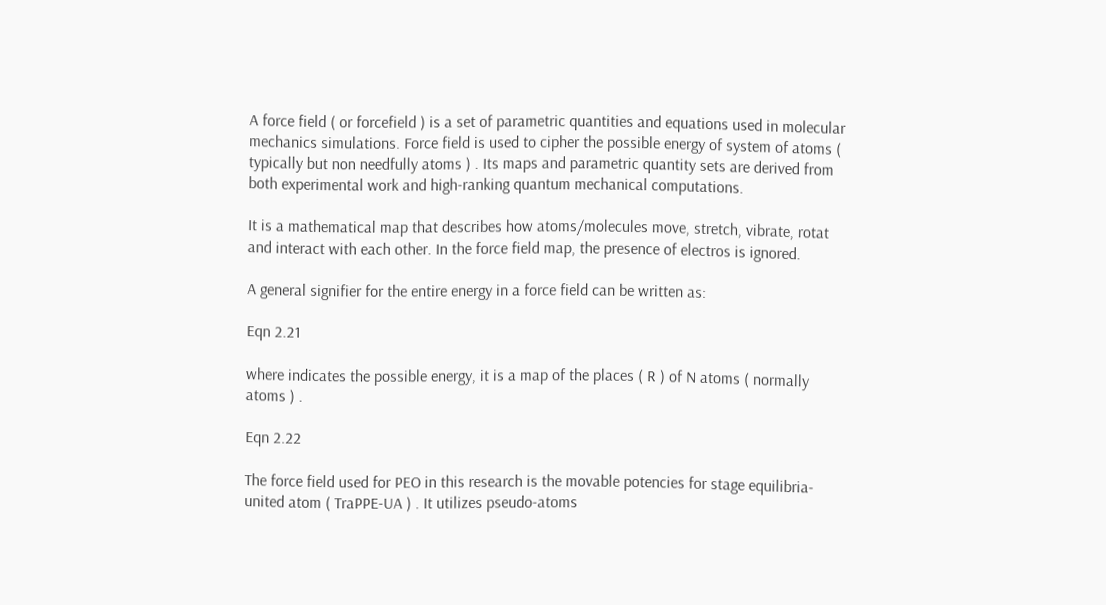A force field ( or forcefield ) is a set of parametric quantities and equations used in molecular mechanics simulations. Force field is used to cipher the possible energy of system of atoms ( typically but non needfully atoms ) . Its maps and parametric quantity sets are derived from both experimental work and high-ranking quantum mechanical computations.

It is a mathematical map that describes how atoms/molecules move, stretch, vibrate, rotat and interact with each other. In the force field map, the presence of electros is ignored.

A general signifier for the entire energy in a force field can be written as:

Eqn 2.21

where indicates the possible energy, it is a map of the places ( R ) of N atoms ( normally atoms ) .

Eqn 2.22

The force field used for PEO in this research is the movable potencies for stage equilibria-united atom ( TraPPE-UA ) . It utilizes pseudo-atoms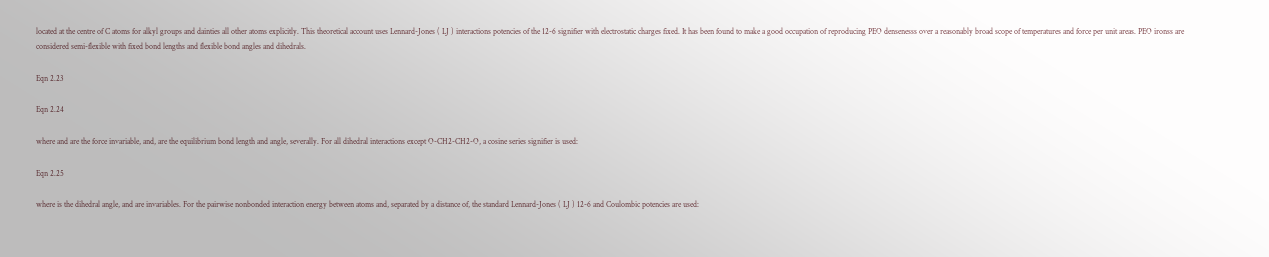located at the centre of C atoms for alkyl groups and dainties all other atoms explicitly. This theoretical account uses Lennard-Jones ( LJ ) interactions potencies of the 12-6 signifier with electrostatic charges fixed. It has been found to make a good occupation of reproducing PEO densenesss over a reasonably broad scope of temperatures and force per unit areas. PEO ironss are considered semi-flexible with fixed bond lengths and flexible bond angles and dihedrals.

Eqn 2.23

Eqn 2.24

where and are the force invariable, and, are the equilibrium bond length and angle, severally. For all dihedral interactions except O-CH2-CH2-O, a cosine series signifier is used:

Eqn 2.25

where is the dihedral angle, and are invariables. For the pairwise nonbonded interaction energy between atoms and, separated by a distance of, the standard Lennard-Jones ( LJ ) 12-6 and Coulombic potencies are used: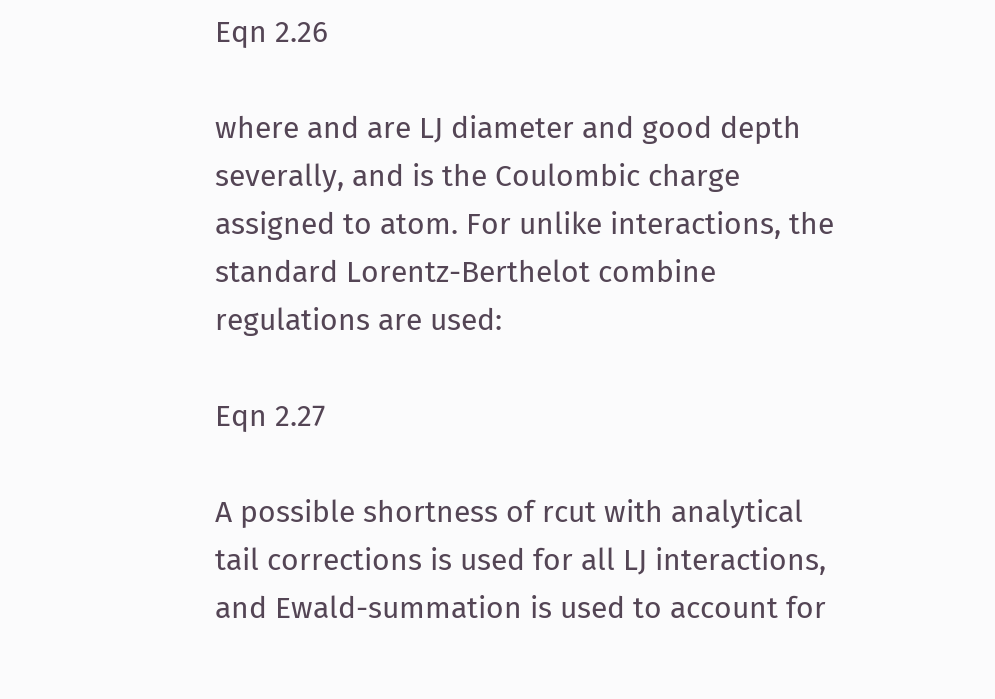Eqn 2.26

where and are LJ diameter and good depth severally, and is the Coulombic charge assigned to atom. For unlike interactions, the standard Lorentz-Berthelot combine regulations are used:

Eqn 2.27

A possible shortness of rcut with analytical tail corrections is used for all LJ interactions, and Ewald-summation is used to account for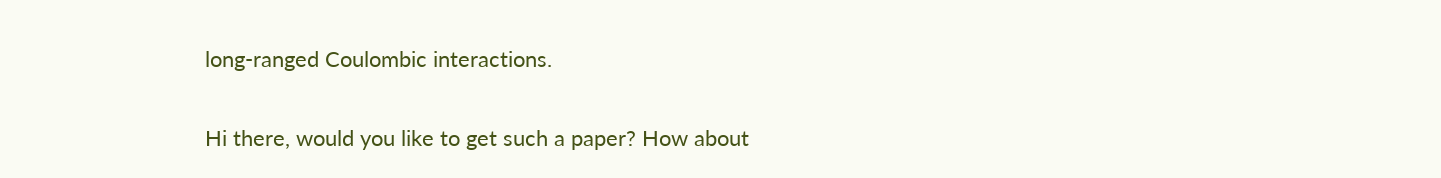long-ranged Coulombic interactions.


Hi there, would you like to get such a paper? How about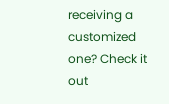receiving a customized one? Check it out